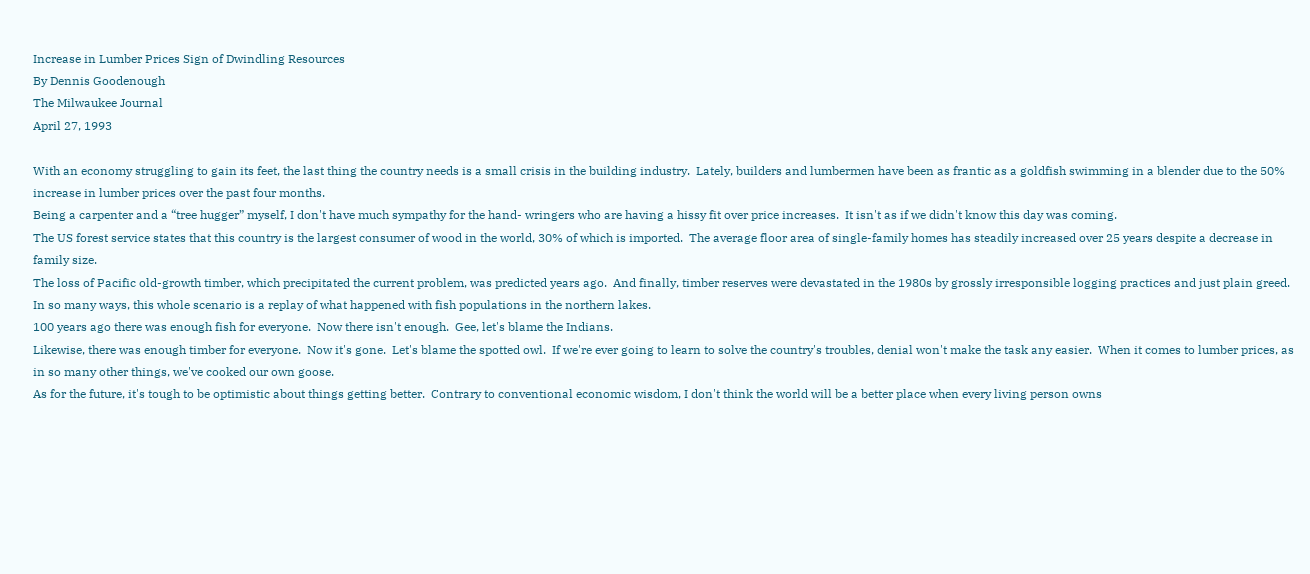Increase in Lumber Prices Sign of Dwindling Resources
By Dennis Goodenough
The Milwaukee Journal
April 27, 1993

With an economy struggling to gain its feet, the last thing the country needs is a small crisis in the building industry.  Lately, builders and lumbermen have been as frantic as a goldfish swimming in a blender due to the 50% increase in lumber prices over the past four months.
Being a carpenter and a “tree hugger” myself, I don't have much sympathy for the hand- wringers who are having a hissy fit over price increases.  It isn't as if we didn't know this day was coming.
The US forest service states that this country is the largest consumer of wood in the world, 30% of which is imported.  The average floor area of single-family homes has steadily increased over 25 years despite a decrease in family size.
The loss of Pacific old-growth timber, which precipitated the current problem, was predicted years ago.  And finally, timber reserves were devastated in the 1980s by grossly irresponsible logging practices and just plain greed.
In so many ways, this whole scenario is a replay of what happened with fish populations in the northern lakes.
100 years ago there was enough fish for everyone.  Now there isn't enough.  Gee, let's blame the Indians.
Likewise, there was enough timber for everyone.  Now it's gone.  Let's blame the spotted owl.  If we're ever going to learn to solve the country's troubles, denial won't make the task any easier.  When it comes to lumber prices, as in so many other things, we've cooked our own goose.
As for the future, it's tough to be optimistic about things getting better.  Contrary to conventional economic wisdom, I don't think the world will be a better place when every living person owns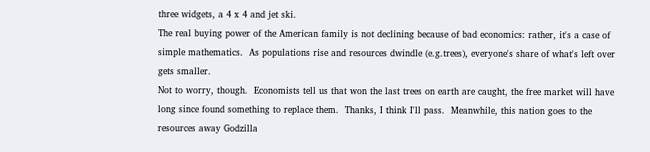three widgets, a 4 x 4 and jet ski.
The real buying power of the American family is not declining because of bad economics: rather, it's a case of simple mathematics.  As populations rise and resources dwindle (e.g.trees), everyone's share of what's left over gets smaller.
Not to worry, though.  Economists tell us that won the last trees on earth are caught, the free market will have long since found something to replace them.  Thanks, I think I'll pass.  Meanwhile, this nation goes to the resources away Godzilla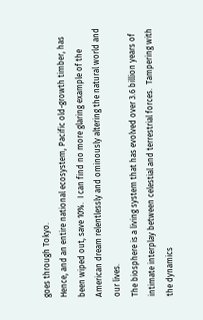goes through Tokyo.
Hence, and an entire national ecosystem, Pacific old-growth timber, has been wiped out, save 10%.  I can find no more glaring example of the American dream relentlessly and ominously altering the natural world and our lives.
The biosphere is a living system that has evolved over 3.6 billion years of intimate interplay between celestial and terrestrial forces.  Tampering with the dynamics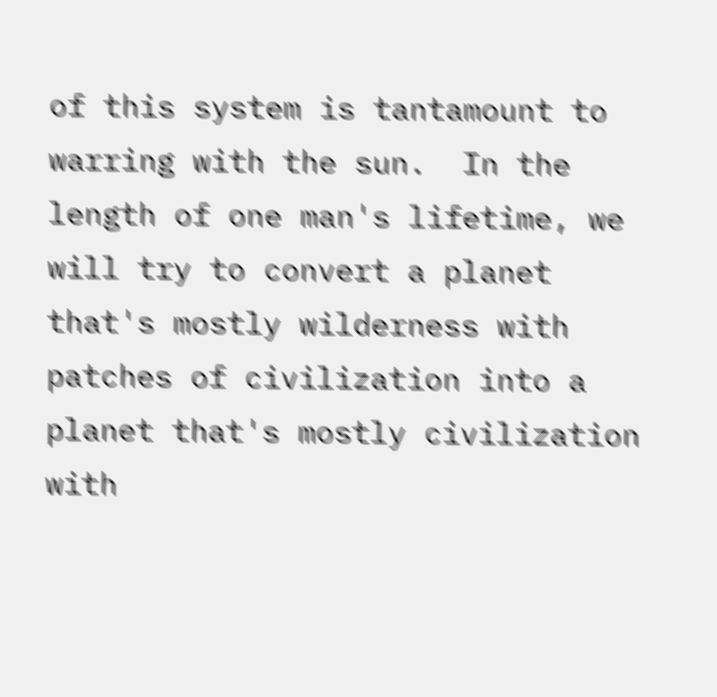of this system is tantamount to warring with the sun.  In the length of one man's lifetime, we will try to convert a planet that's mostly wilderness with patches of civilization into a planet that's mostly civilization with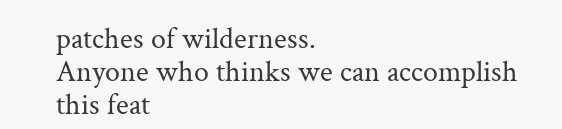patches of wilderness.
Anyone who thinks we can accomplish this feat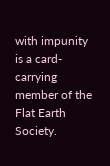with impunity is a card-carrying member of the Flat Earth Society.